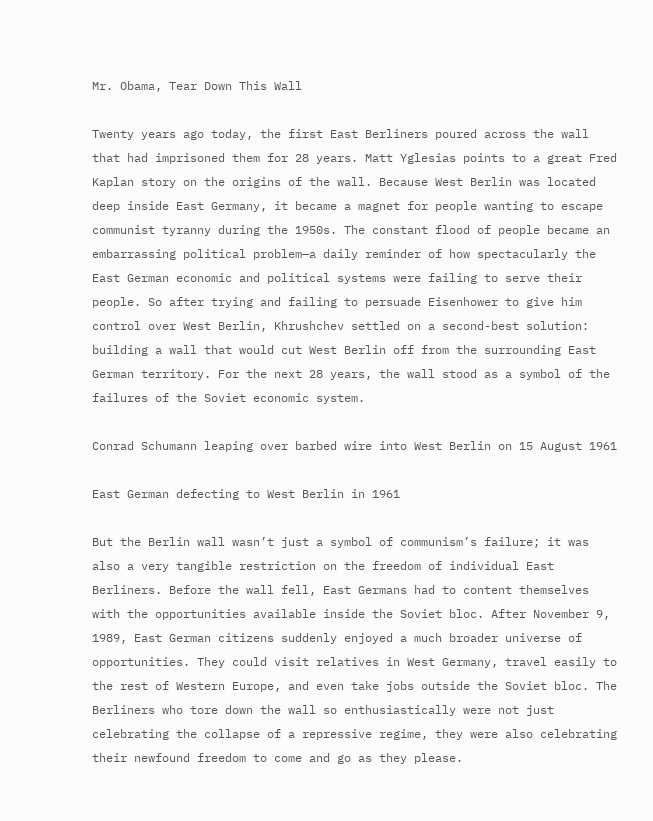Mr. Obama, Tear Down This Wall

Twenty years ago today, the first East Berliners poured across the wall that had imprisoned them for 28 years. Matt Yglesias points to a great Fred Kaplan story on the origins of the wall. Because West Berlin was located deep inside East Germany, it became a magnet for people wanting to escape communist tyranny during the 1950s. The constant flood of people became an embarrassing political problem—a daily reminder of how spectacularly the East German economic and political systems were failing to serve their people. So after trying and failing to persuade Eisenhower to give him control over West Berlin, Khrushchev settled on a second-best solution: building a wall that would cut West Berlin off from the surrounding East German territory. For the next 28 years, the wall stood as a symbol of the failures of the Soviet economic system.

Conrad Schumann leaping over barbed wire into West Berlin on 15 August 1961

East German defecting to West Berlin in 1961

But the Berlin wall wasn’t just a symbol of communism’s failure; it was also a very tangible restriction on the freedom of individual East Berliners. Before the wall fell, East Germans had to content themselves with the opportunities available inside the Soviet bloc. After November 9, 1989, East German citizens suddenly enjoyed a much broader universe of opportunities. They could visit relatives in West Germany, travel easily to the rest of Western Europe, and even take jobs outside the Soviet bloc. The Berliners who tore down the wall so enthusiastically were not just celebrating the collapse of a repressive regime, they were also celebrating their newfound freedom to come and go as they please.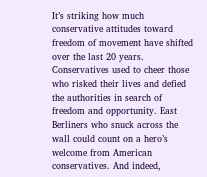It’s striking how much conservative attitudes toward freedom of movement have shifted over the last 20 years. Conservatives used to cheer those who risked their lives and defied the authorities in search of freedom and opportunity. East Berliners who snuck across the wall could count on a hero’s welcome from American conservatives. And indeed,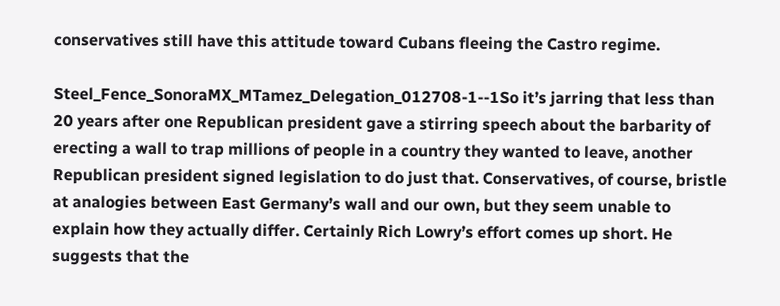conservatives still have this attitude toward Cubans fleeing the Castro regime.

Steel_Fence_SonoraMX_MTamez_Delegation_012708-1--1So it’s jarring that less than 20 years after one Republican president gave a stirring speech about the barbarity of erecting a wall to trap millions of people in a country they wanted to leave, another Republican president signed legislation to do just that. Conservatives, of course, bristle at analogies between East Germany’s wall and our own, but they seem unable to explain how they actually differ. Certainly Rich Lowry’s effort comes up short. He suggests that the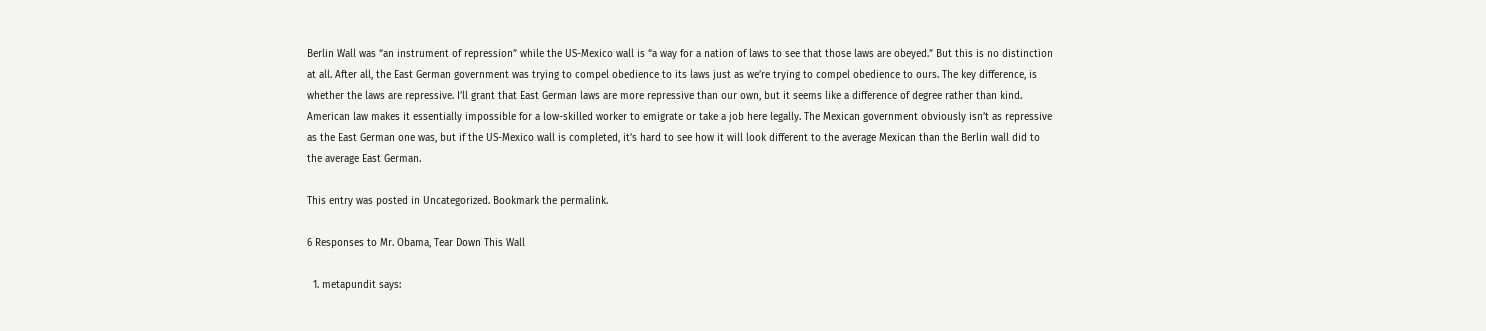Berlin Wall was “an instrument of repression” while the US-Mexico wall is “a way for a nation of laws to see that those laws are obeyed.” But this is no distinction at all. After all, the East German government was trying to compel obedience to its laws just as we’re trying to compel obedience to ours. The key difference, is whether the laws are repressive. I’ll grant that East German laws are more repressive than our own, but it seems like a difference of degree rather than kind. American law makes it essentially impossible for a low-skilled worker to emigrate or take a job here legally. The Mexican government obviously isn’t as repressive as the East German one was, but if the US-Mexico wall is completed, it’s hard to see how it will look different to the average Mexican than the Berlin wall did to the average East German.

This entry was posted in Uncategorized. Bookmark the permalink.

6 Responses to Mr. Obama, Tear Down This Wall

  1. metapundit says: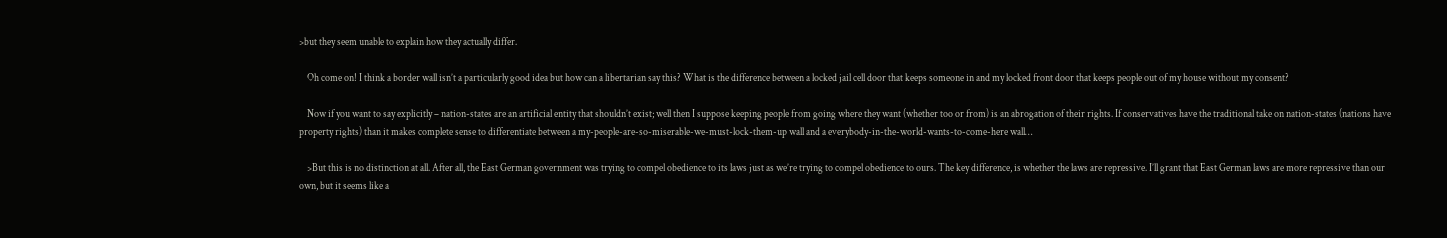>but they seem unable to explain how they actually differ.

    Oh come on! I think a border wall isn’t a particularly good idea but how can a libertarian say this? What is the difference between a locked jail cell door that keeps someone in and my locked front door that keeps people out of my house without my consent?

    Now if you want to say explicitly – nation-states are an artificial entity that shouldn’t exist; well then I suppose keeping people from going where they want (whether too or from) is an abrogation of their rights. If conservatives have the traditional take on nation-states (nations have property rights) than it makes complete sense to differentiate between a my-people-are-so-miserable-we-must-lock-them-up wall and a everybody-in-the-world-wants-to-come-here wall…

    >But this is no distinction at all. After all, the East German government was trying to compel obedience to its laws just as we’re trying to compel obedience to ours. The key difference, is whether the laws are repressive. I’ll grant that East German laws are more repressive than our own, but it seems like a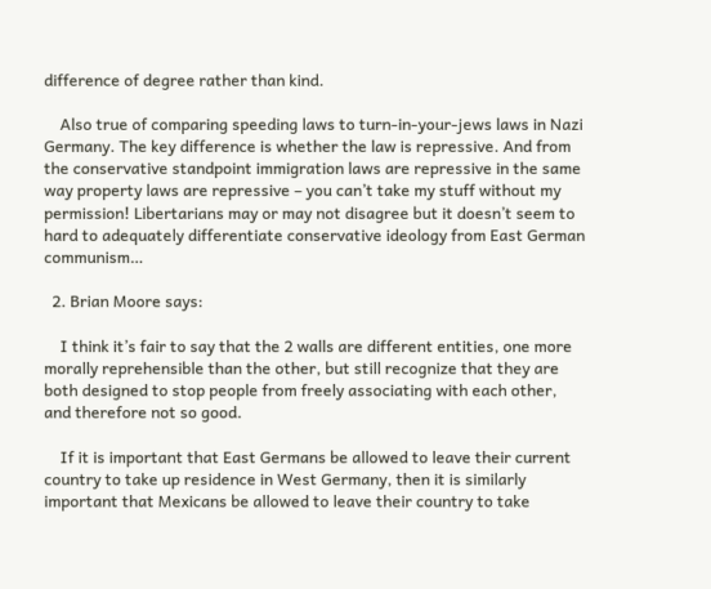difference of degree rather than kind.

    Also true of comparing speeding laws to turn-in-your-jews laws in Nazi Germany. The key difference is whether the law is repressive. And from the conservative standpoint immigration laws are repressive in the same way property laws are repressive – you can’t take my stuff without my permission! Libertarians may or may not disagree but it doesn’t seem to hard to adequately differentiate conservative ideology from East German communism…

  2. Brian Moore says:

    I think it’s fair to say that the 2 walls are different entities, one more morally reprehensible than the other, but still recognize that they are both designed to stop people from freely associating with each other, and therefore not so good.

    If it is important that East Germans be allowed to leave their current country to take up residence in West Germany, then it is similarly important that Mexicans be allowed to leave their country to take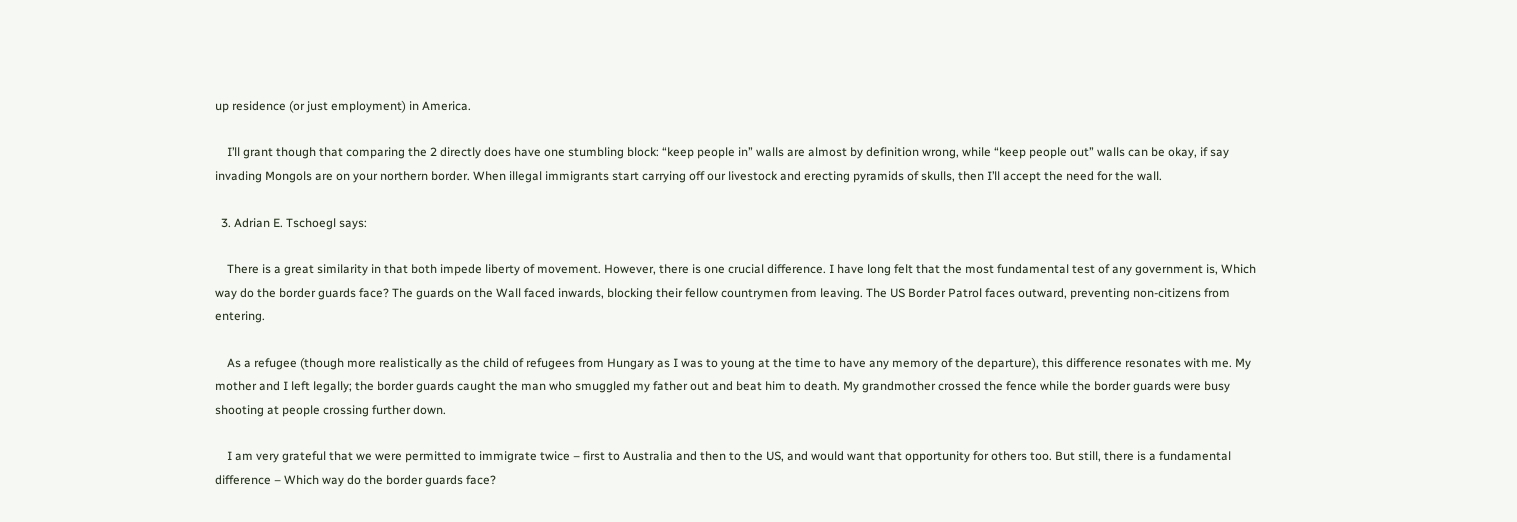up residence (or just employment) in America.

    I’ll grant though that comparing the 2 directly does have one stumbling block: “keep people in” walls are almost by definition wrong, while “keep people out” walls can be okay, if say invading Mongols are on your northern border. When illegal immigrants start carrying off our livestock and erecting pyramids of skulls, then I’ll accept the need for the wall.

  3. Adrian E. Tschoegl says:

    There is a great similarity in that both impede liberty of movement. However, there is one crucial difference. I have long felt that the most fundamental test of any government is, Which way do the border guards face? The guards on the Wall faced inwards, blocking their fellow countrymen from leaving. The US Border Patrol faces outward, preventing non-citizens from entering.

    As a refugee (though more realistically as the child of refugees from Hungary as I was to young at the time to have any memory of the departure), this difference resonates with me. My mother and I left legally; the border guards caught the man who smuggled my father out and beat him to death. My grandmother crossed the fence while the border guards were busy shooting at people crossing further down.

    I am very grateful that we were permitted to immigrate twice – first to Australia and then to the US, and would want that opportunity for others too. But still, there is a fundamental difference – Which way do the border guards face?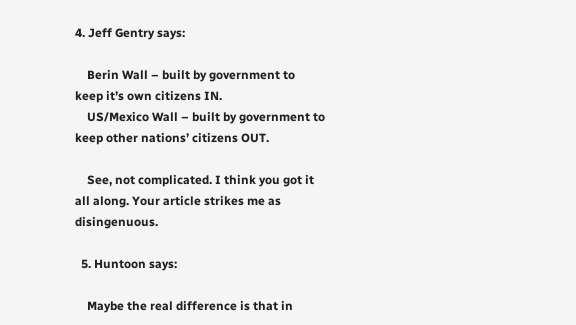4. Jeff Gentry says:

    Berin Wall – built by government to keep it’s own citizens IN.
    US/Mexico Wall – built by government to keep other nations’ citizens OUT.

    See, not complicated. I think you got it all along. Your article strikes me as disingenuous.

  5. Huntoon says:

    Maybe the real difference is that in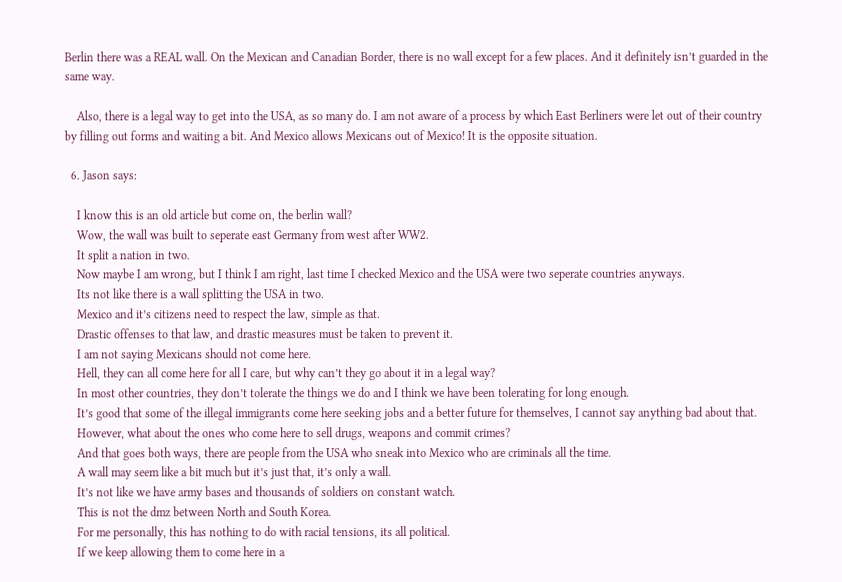Berlin there was a REAL wall. On the Mexican and Canadian Border, there is no wall except for a few places. And it definitely isn’t guarded in the same way.

    Also, there is a legal way to get into the USA, as so many do. I am not aware of a process by which East Berliners were let out of their country by filling out forms and waiting a bit. And Mexico allows Mexicans out of Mexico! It is the opposite situation.

  6. Jason says:

    I know this is an old article but come on, the berlin wall?
    Wow, the wall was built to seperate east Germany from west after WW2.
    It split a nation in two.
    Now maybe I am wrong, but I think I am right, last time I checked Mexico and the USA were two seperate countries anyways.
    Its not like there is a wall splitting the USA in two.
    Mexico and it’s citizens need to respect the law, simple as that.
    Drastic offenses to that law, and drastic measures must be taken to prevent it.
    I am not saying Mexicans should not come here.
    Hell, they can all come here for all I care, but why can’t they go about it in a legal way?
    In most other countries, they don’t tolerate the things we do and I think we have been tolerating for long enough.
    It’s good that some of the illegal immigrants come here seeking jobs and a better future for themselves, I cannot say anything bad about that.
    However, what about the ones who come here to sell drugs, weapons and commit crimes?
    And that goes both ways, there are people from the USA who sneak into Mexico who are criminals all the time.
    A wall may seem like a bit much but it’s just that, it’s only a wall.
    It’s not like we have army bases and thousands of soldiers on constant watch.
    This is not the dmz between North and South Korea.
    For me personally, this has nothing to do with racial tensions, its all political.
    If we keep allowing them to come here in a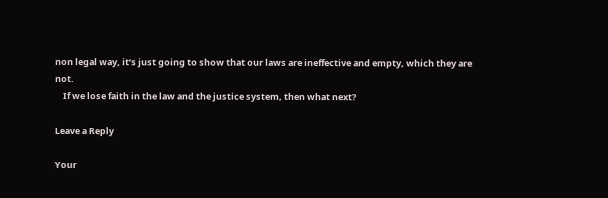non legal way, it’s just going to show that our laws are ineffective and empty, which they are not.
    If we lose faith in the law and the justice system, then what next?

Leave a Reply

Your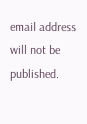email address will not be published.